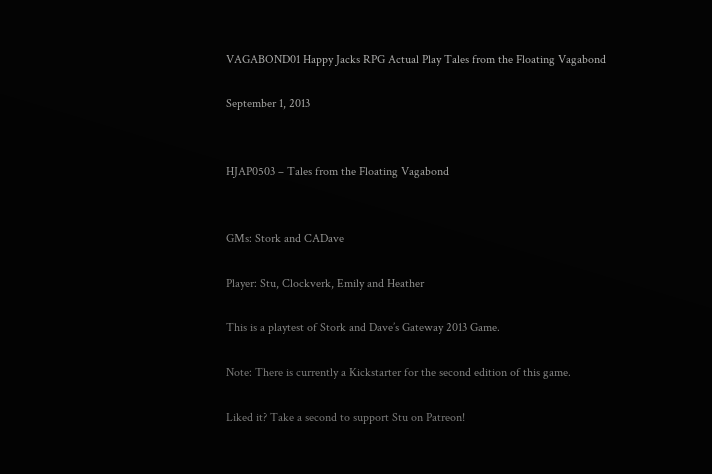VAGABOND01 Happy Jacks RPG Actual Play Tales from the Floating Vagabond

September 1, 2013


HJAP0503 – Tales from the Floating Vagabond


GMs: Stork and CADave

Player: Stu, Clockverk, Emily and Heather

This is a playtest of Stork and Dave’s Gateway 2013 Game.

Note: There is currently a Kickstarter for the second edition of this game.

Liked it? Take a second to support Stu on Patreon!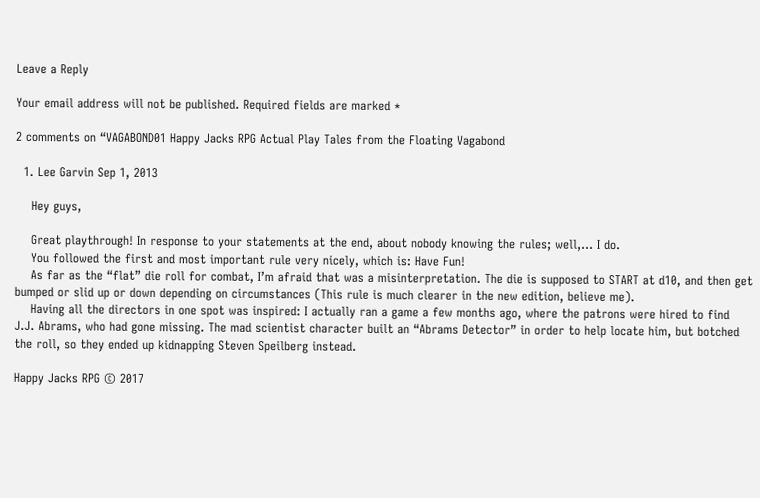Leave a Reply

Your email address will not be published. Required fields are marked *

2 comments on “VAGABOND01 Happy Jacks RPG Actual Play Tales from the Floating Vagabond

  1. Lee Garvin Sep 1, 2013

    Hey guys,

    Great playthrough! In response to your statements at the end, about nobody knowing the rules; well,… I do.
    You followed the first and most important rule very nicely, which is: Have Fun!
    As far as the “flat” die roll for combat, I’m afraid that was a misinterpretation. The die is supposed to START at d10, and then get bumped or slid up or down depending on circumstances (This rule is much clearer in the new edition, believe me).
    Having all the directors in one spot was inspired: I actually ran a game a few months ago, where the patrons were hired to find J.J. Abrams, who had gone missing. The mad scientist character built an “Abrams Detector” in order to help locate him, but botched the roll, so they ended up kidnapping Steven Speilberg instead.

Happy Jacks RPG © 2017